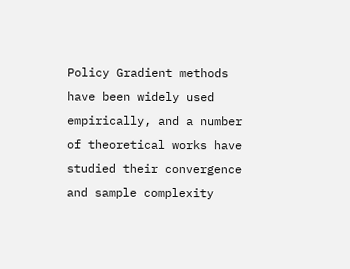Policy Gradient methods have been widely used empirically, and a number of theoretical works have studied their convergence and sample complexity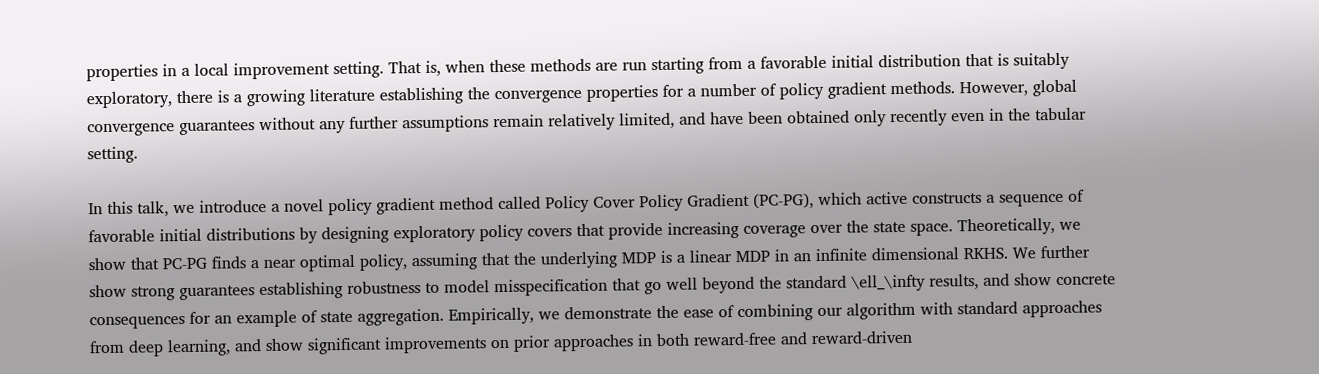properties in a local improvement setting. That is, when these methods are run starting from a favorable initial distribution that is suitably exploratory, there is a growing literature establishing the convergence properties for a number of policy gradient methods. However, global convergence guarantees without any further assumptions remain relatively limited, and have been obtained only recently even in the tabular setting.

In this talk, we introduce a novel policy gradient method called Policy Cover Policy Gradient (PC-PG), which active constructs a sequence of favorable initial distributions by designing exploratory policy covers that provide increasing coverage over the state space. Theoretically, we show that PC-PG finds a near optimal policy, assuming that the underlying MDP is a linear MDP in an infinite dimensional RKHS. We further show strong guarantees establishing robustness to model misspecification that go well beyond the standard \ell_\infty results, and show concrete consequences for an example of state aggregation. Empirically, we demonstrate the ease of combining our algorithm with standard approaches from deep learning, and show significant improvements on prior approaches in both reward-free and reward-driven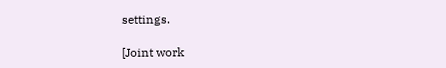settings.

[Joint work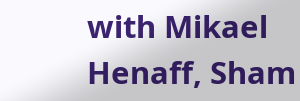with Mikael Henaff, Sham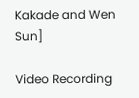Kakade and Wen Sun]

Video Recording